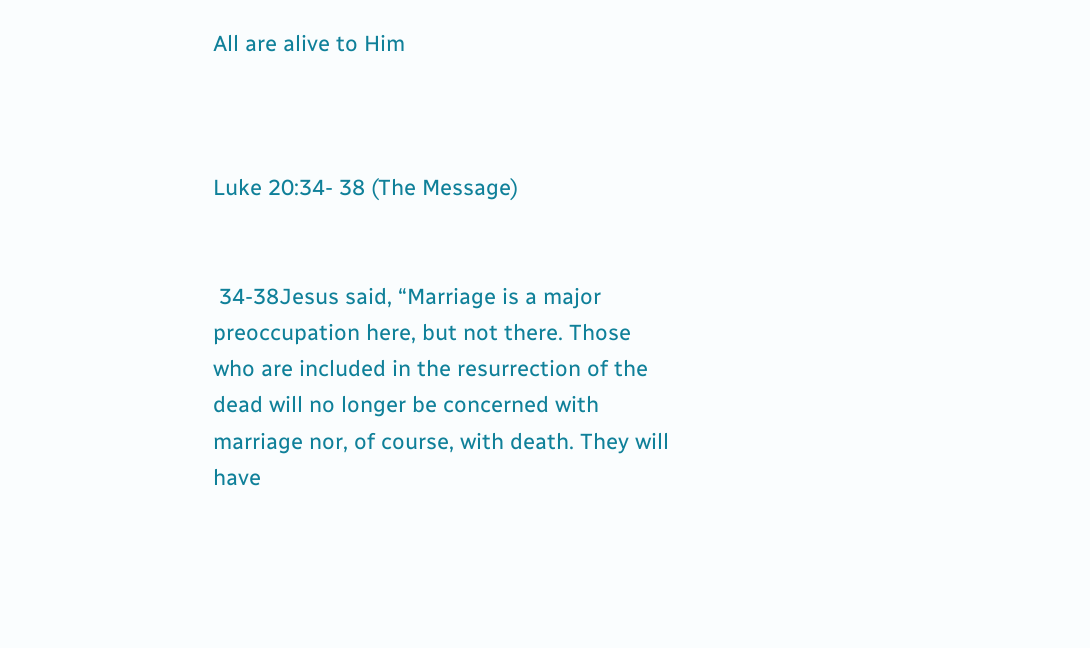All are alive to Him



Luke 20:34- 38 (The Message)


 34-38Jesus said, “Marriage is a major preoccupation here, but not there. Those who are included in the resurrection of the dead will no longer be concerned with marriage nor, of course, with death. They will have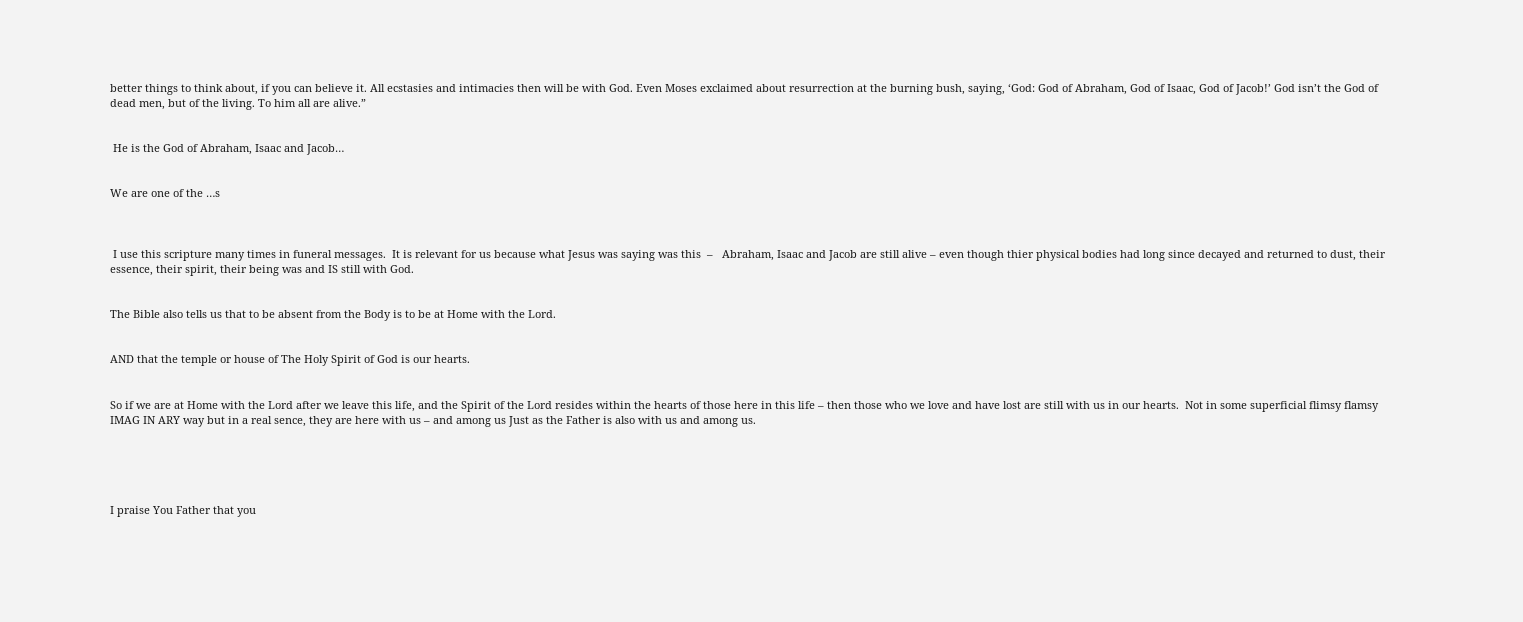better things to think about, if you can believe it. All ecstasies and intimacies then will be with God. Even Moses exclaimed about resurrection at the burning bush, saying, ‘God: God of Abraham, God of Isaac, God of Jacob!’ God isn’t the God of dead men, but of the living. To him all are alive.”


 He is the God of Abraham, Isaac and Jacob…


We are one of the …s



 I use this scripture many times in funeral messages.  It is relevant for us because what Jesus was saying was this  –   Abraham, Isaac and Jacob are still alive – even though thier physical bodies had long since decayed and returned to dust, their essence, their spirit, their being was and IS still with God.


The Bible also tells us that to be absent from the Body is to be at Home with the Lord.


AND that the temple or house of The Holy Spirit of God is our hearts.


So if we are at Home with the Lord after we leave this life, and the Spirit of the Lord resides within the hearts of those here in this life – then those who we love and have lost are still with us in our hearts.  Not in some superficial flimsy flamsy IMAG IN ARY way but in a real sence, they are here with us – and among us Just as the Father is also with us and among us.





I praise You Father that you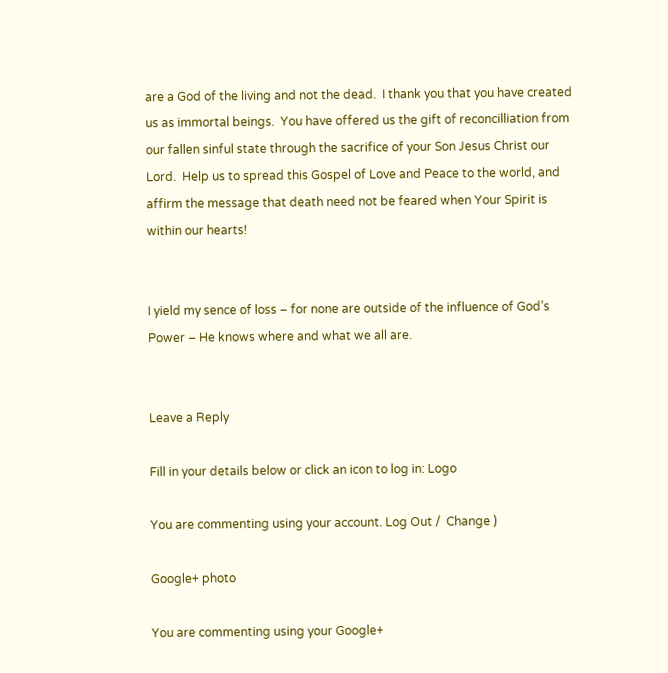are a God of the living and not the dead.  I thank you that you have created us as immortal beings.  You have offered us the gift of reconcilliation from our fallen sinful state through the sacrifice of your Son Jesus Christ our Lord.  Help us to spread this Gospel of Love and Peace to the world, and affirm the message that death need not be feared when Your Spirit is within our hearts!


I yield my sence of loss – for none are outside of the influence of God’s Power – He knows where and what we all are.


Leave a Reply

Fill in your details below or click an icon to log in: Logo

You are commenting using your account. Log Out /  Change )

Google+ photo

You are commenting using your Google+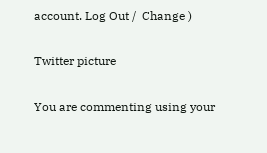account. Log Out /  Change )

Twitter picture

You are commenting using your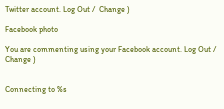Twitter account. Log Out /  Change )

Facebook photo

You are commenting using your Facebook account. Log Out /  Change )


Connecting to %s